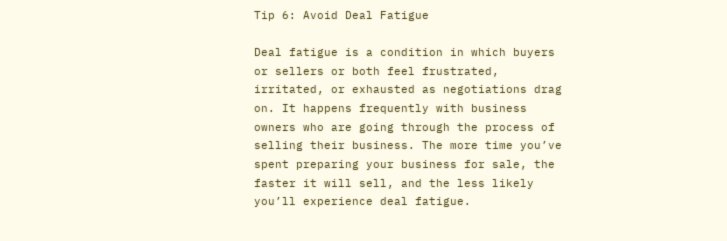Tip 6: Avoid Deal Fatigue

Deal fatigue is a condition in which buyers or sellers or both feel frustrated, irritated, or exhausted as negotiations drag on. It happens frequently with business owners who are going through the process of selling their business. The more time you’ve spent preparing your business for sale, the faster it will sell, and the less likely you’ll experience deal fatigue.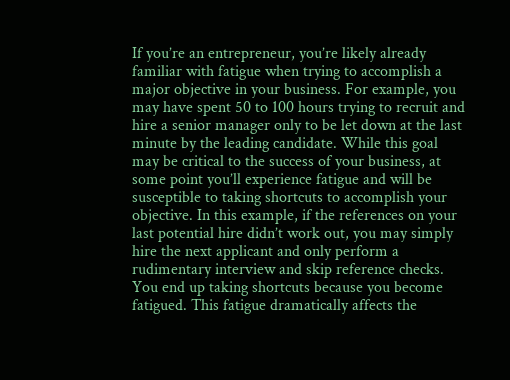If you’re an entrepreneur, you’re likely already familiar with fatigue when trying to accomplish a major objective in your business. For example, you may have spent 50 to 100 hours trying to recruit and hire a senior manager only to be let down at the last minute by the leading candidate. While this goal may be critical to the success of your business, at some point you’ll experience fatigue and will be susceptible to taking shortcuts to accomplish your objective. In this example, if the references on your last potential hire didn’t work out, you may simply hire the next applicant and only perform a rudimentary interview and skip reference checks. You end up taking shortcuts because you become fatigued. This fatigue dramatically affects the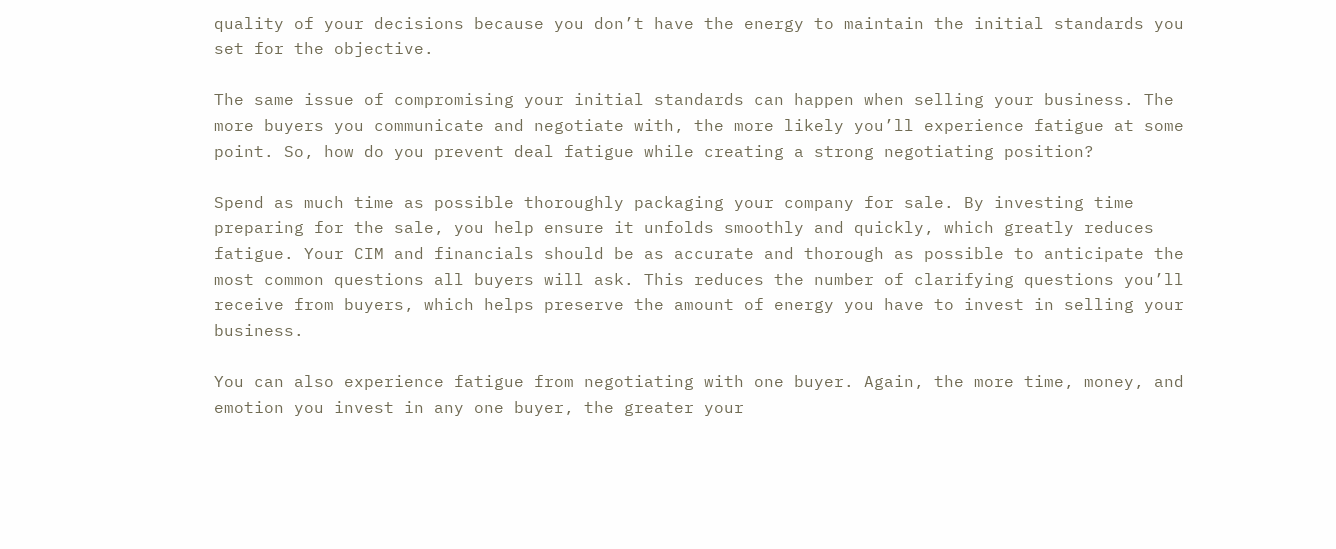quality of your decisions because you don’t have the energy to maintain the initial standards you set for the objective.

The same issue of compromising your initial standards can happen when selling your business. The more buyers you communicate and negotiate with, the more likely you’ll experience fatigue at some point. So, how do you prevent deal fatigue while creating a strong negotiating position?

Spend as much time as possible thoroughly packaging your company for sale. By investing time preparing for the sale, you help ensure it unfolds smoothly and quickly, which greatly reduces fatigue. Your CIM and financials should be as accurate and thorough as possible to anticipate the most common questions all buyers will ask. This reduces the number of clarifying questions you’ll receive from buyers, which helps preserve the amount of energy you have to invest in selling your business.

You can also experience fatigue from negotiating with one buyer. Again, the more time, money, and emotion you invest in any one buyer, the greater your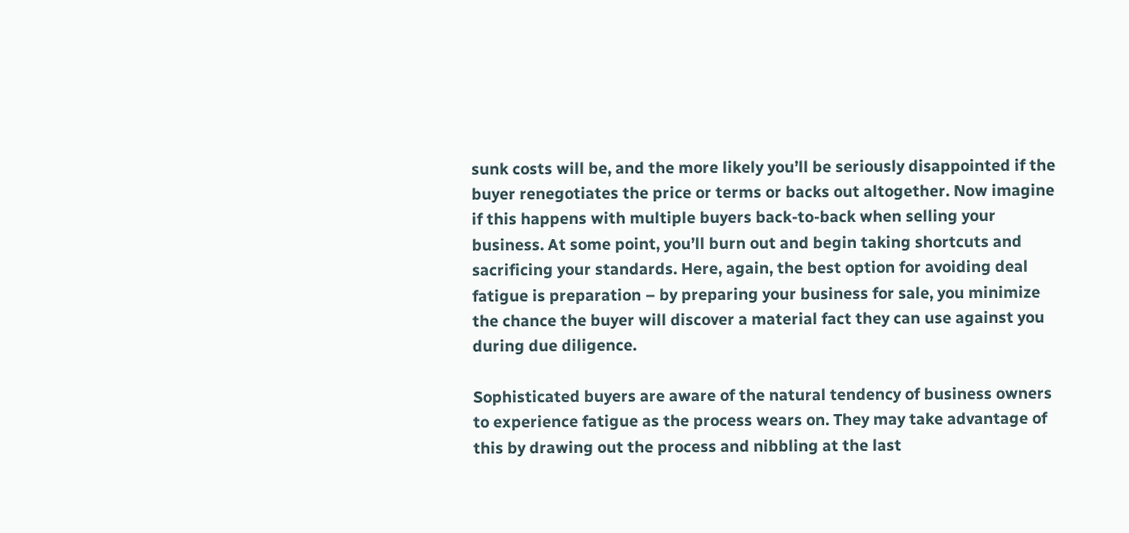sunk costs will be, and the more likely you’ll be seriously disappointed if the buyer renegotiates the price or terms or backs out altogether. Now imagine if this happens with multiple buyers back-to-back when selling your business. At some point, you’ll burn out and begin taking shortcuts and sacrificing your standards. Here, again, the best option for avoiding deal fatigue is preparation – by preparing your business for sale, you minimize the chance the buyer will discover a material fact they can use against you during due diligence.

Sophisticated buyers are aware of the natural tendency of business owners to experience fatigue as the process wears on. They may take advantage of this by drawing out the process and nibbling at the last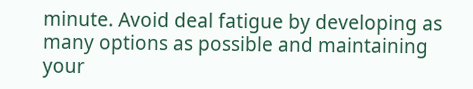minute. Avoid deal fatigue by developing as many options as possible and maintaining your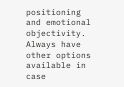positioning and emotional objectivity. Always have other options available in case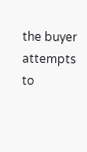the buyer attempts to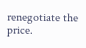renegotiate the price.